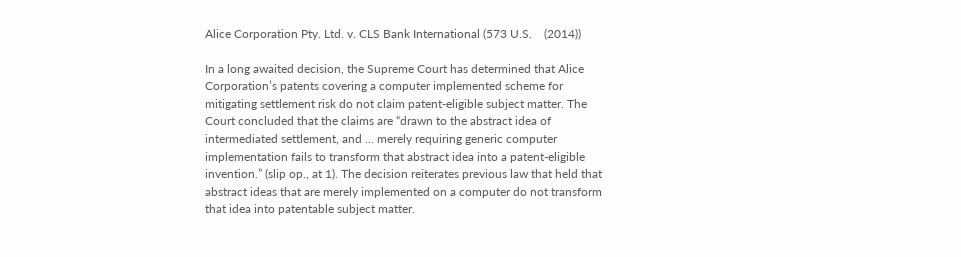Alice Corporation Pty. Ltd. v. CLS Bank International (573 U.S.    (2014))

In a long awaited decision, the Supreme Court has determined that Alice Corporation’s patents covering a computer implemented scheme for mitigating settlement risk do not claim patent-eligible subject matter. The Court concluded that the claims are “drawn to the abstract idea of intermediated settlement, and … merely requiring generic computer implementation fails to transform that abstract idea into a patent-eligible invention.” (slip op., at 1). The decision reiterates previous law that held that abstract ideas that are merely implemented on a computer do not transform that idea into patentable subject matter.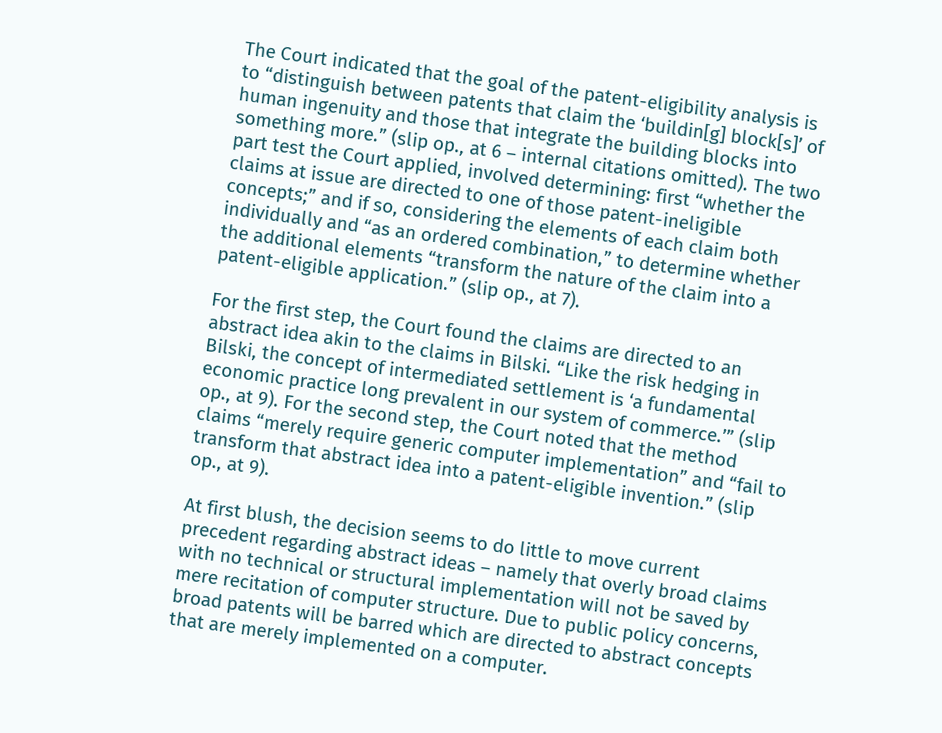The Court indicated that the goal of the patent-eligibility analysis is to “distinguish between patents that claim the ‘buildin[g] block[s]’ of human ingenuity and those that integrate the building blocks into something more.” (slip op., at 6 – internal citations omitted). The two part test the Court applied, involved determining: first “whether the claims at issue are directed to one of those patent-ineligible concepts;” and if so, considering the elements of each claim both individually and “as an ordered combination,” to determine whether the additional elements “transform the nature of the claim into a patent-eligible application.” (slip op., at 7).

For the first step, the Court found the claims are directed to an abstract idea akin to the claims in Bilski. “Like the risk hedging in Bilski, the concept of intermediated settlement is ‘a fundamental economic practice long prevalent in our system of commerce.’” (slip op., at 9). For the second step, the Court noted that the method claims “merely require generic computer implementation” and “fail to transform that abstract idea into a patent-eligible invention.” (slip op., at 9).

At first blush, the decision seems to do little to move current precedent regarding abstract ideas – namely that overly broad claims with no technical or structural implementation will not be saved by mere recitation of computer structure. Due to public policy concerns, broad patents will be barred which are directed to abstract concepts that are merely implemented on a computer.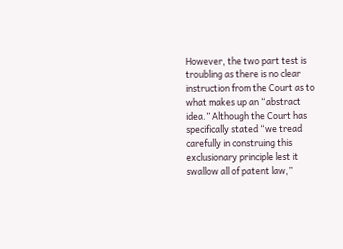However, the two part test is troubling as there is no clear instruction from the Court as to what makes up an “abstract idea.” Although the Court has specifically stated “we tread carefully in construing this exclusionary principle lest it swallow all of patent law,”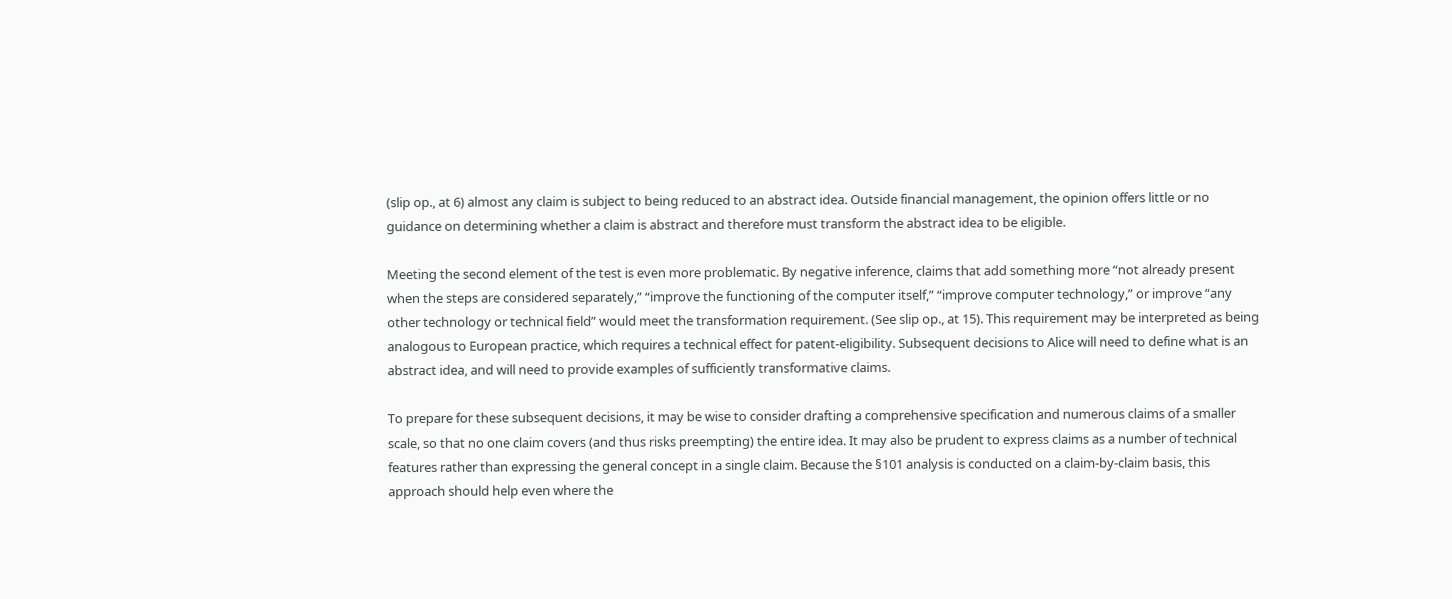(slip op., at 6) almost any claim is subject to being reduced to an abstract idea. Outside financial management, the opinion offers little or no guidance on determining whether a claim is abstract and therefore must transform the abstract idea to be eligible.

Meeting the second element of the test is even more problematic. By negative inference, claims that add something more “not already present when the steps are considered separately,” “improve the functioning of the computer itself,” “improve computer technology,” or improve “any other technology or technical field” would meet the transformation requirement. (See slip op., at 15). This requirement may be interpreted as being analogous to European practice, which requires a technical effect for patent-eligibility. Subsequent decisions to Alice will need to define what is an abstract idea, and will need to provide examples of sufficiently transformative claims.

To prepare for these subsequent decisions, it may be wise to consider drafting a comprehensive specification and numerous claims of a smaller scale, so that no one claim covers (and thus risks preempting) the entire idea. It may also be prudent to express claims as a number of technical features rather than expressing the general concept in a single claim. Because the §101 analysis is conducted on a claim-by-claim basis, this approach should help even where the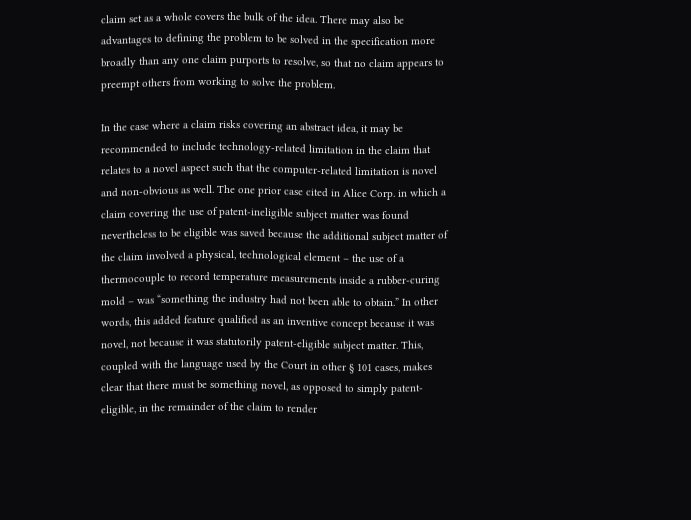claim set as a whole covers the bulk of the idea. There may also be advantages to defining the problem to be solved in the specification more broadly than any one claim purports to resolve, so that no claim appears to preempt others from working to solve the problem.

In the case where a claim risks covering an abstract idea, it may be recommended to include technology-related limitation in the claim that relates to a novel aspect such that the computer-related limitation is novel and non-obvious as well. The one prior case cited in Alice Corp. in which a claim covering the use of patent-ineligible subject matter was found nevertheless to be eligible was saved because the additional subject matter of the claim involved a physical, technological element – the use of a thermocouple to record temperature measurements inside a rubber-curing mold – was “something the industry had not been able to obtain.” In other words, this added feature qualified as an inventive concept because it was novel, not because it was statutorily patent-eligible subject matter. This, coupled with the language used by the Court in other § 101 cases, makes clear that there must be something novel, as opposed to simply patent-eligible, in the remainder of the claim to render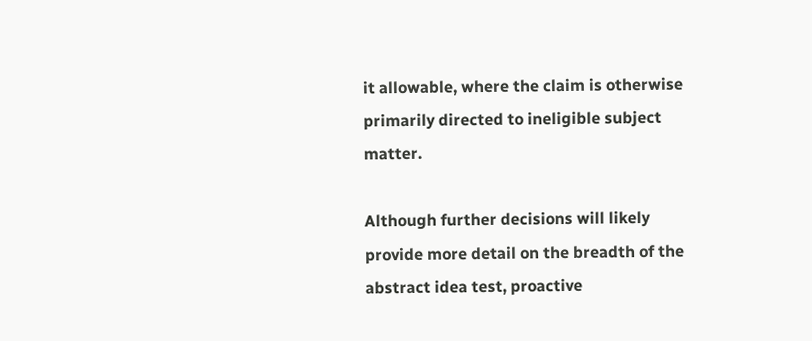it allowable, where the claim is otherwise primarily directed to ineligible subject matter.

Although further decisions will likely provide more detail on the breadth of the abstract idea test, proactive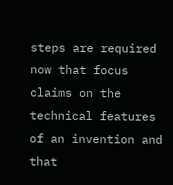steps are required now that focus claims on the technical features of an invention and that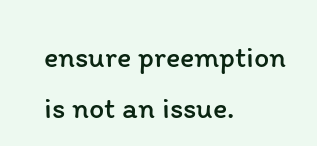ensure preemption is not an issue.